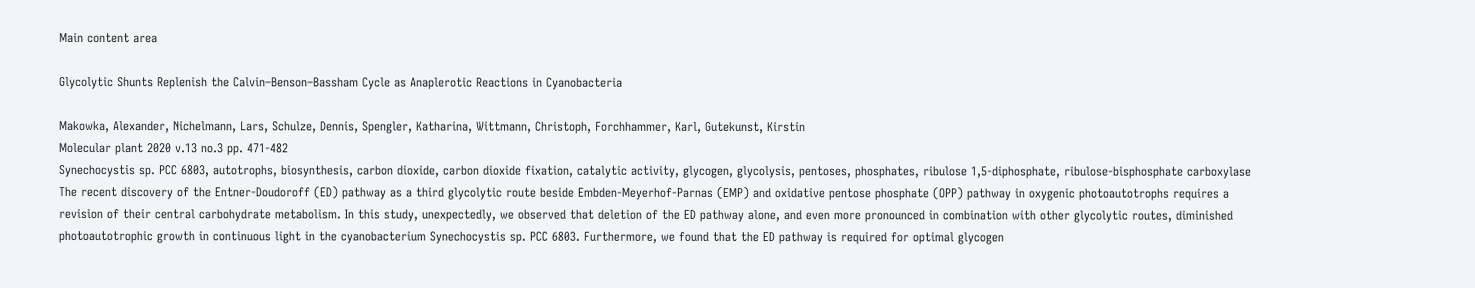Main content area

Glycolytic Shunts Replenish the Calvin–Benson–Bassham Cycle as Anaplerotic Reactions in Cyanobacteria

Makowka, Alexander, Nichelmann, Lars, Schulze, Dennis, Spengler, Katharina, Wittmann, Christoph, Forchhammer, Karl, Gutekunst, Kirstin
Molecular plant 2020 v.13 no.3 pp. 471-482
Synechocystis sp. PCC 6803, autotrophs, biosynthesis, carbon dioxide, carbon dioxide fixation, catalytic activity, glycogen, glycolysis, pentoses, phosphates, ribulose 1,5-diphosphate, ribulose-bisphosphate carboxylase
The recent discovery of the Entner-Doudoroff (ED) pathway as a third glycolytic route beside Embden-Meyerhof-Parnas (EMP) and oxidative pentose phosphate (OPP) pathway in oxygenic photoautotrophs requires a revision of their central carbohydrate metabolism. In this study, unexpectedly, we observed that deletion of the ED pathway alone, and even more pronounced in combination with other glycolytic routes, diminished photoautotrophic growth in continuous light in the cyanobacterium Synechocystis sp. PCC 6803. Furthermore, we found that the ED pathway is required for optimal glycogen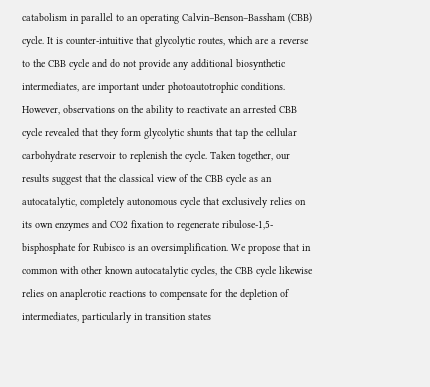catabolism in parallel to an operating Calvin–Benson–Bassham (CBB) cycle. It is counter-intuitive that glycolytic routes, which are a reverse to the CBB cycle and do not provide any additional biosynthetic intermediates, are important under photoautotrophic conditions. However, observations on the ability to reactivate an arrested CBB cycle revealed that they form glycolytic shunts that tap the cellular carbohydrate reservoir to replenish the cycle. Taken together, our results suggest that the classical view of the CBB cycle as an autocatalytic, completely autonomous cycle that exclusively relies on its own enzymes and CO2 fixation to regenerate ribulose-1,5-bisphosphate for Rubisco is an oversimplification. We propose that in common with other known autocatalytic cycles, the CBB cycle likewise relies on anaplerotic reactions to compensate for the depletion of intermediates, particularly in transition states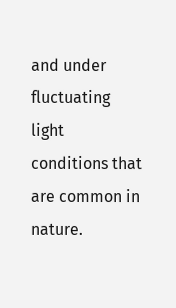and under fluctuating light conditions that are common in nature.